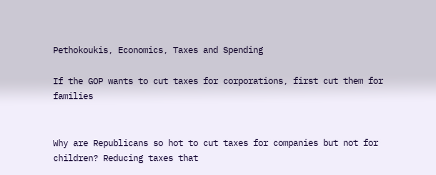Pethokoukis, Economics, Taxes and Spending

If the GOP wants to cut taxes for corporations, first cut them for families


Why are Republicans so hot to cut taxes for companies but not for children? Reducing taxes that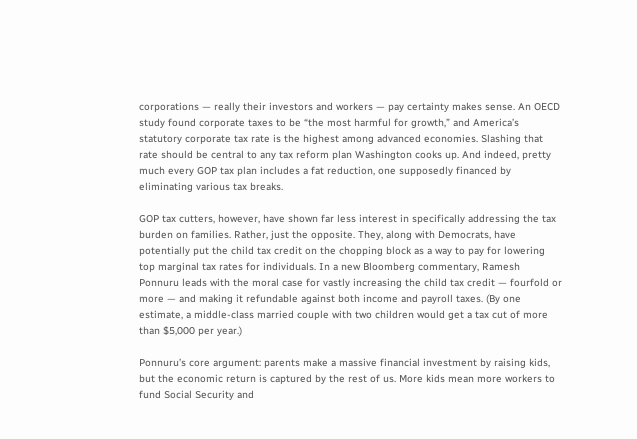corporations — really their investors and workers — pay certainty makes sense. An OECD study found corporate taxes to be “the most harmful for growth,” and America’s statutory corporate tax rate is the highest among advanced economies. Slashing that rate should be central to any tax reform plan Washington cooks up. And indeed, pretty much every GOP tax plan includes a fat reduction, one supposedly financed by eliminating various tax breaks.

GOP tax cutters, however, have shown far less interest in specifically addressing the tax burden on families. Rather, just the opposite. They, along with Democrats, have potentially put the child tax credit on the chopping block as a way to pay for lowering top marginal tax rates for individuals. In a new Bloomberg commentary, Ramesh Ponnuru leads with the moral case for vastly increasing the child tax credit — fourfold or more — and making it refundable against both income and payroll taxes. (By one estimate, a middle-class married couple with two children would get a tax cut of more than $5,000 per year.)

Ponnuru’s core argument: parents make a massive financial investment by raising kids, but the economic return is captured by the rest of us. More kids mean more workers to fund Social Security and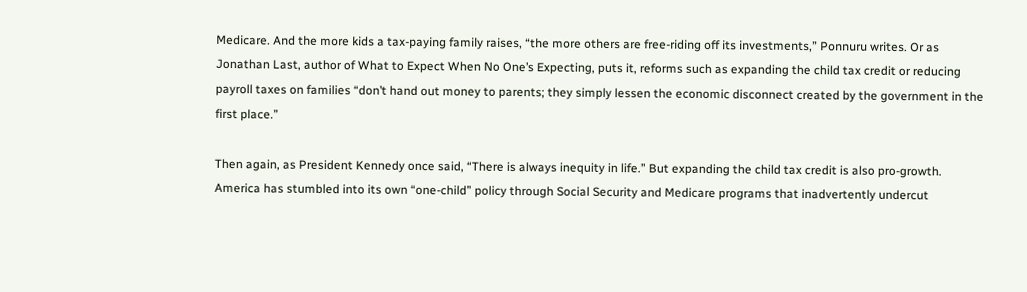Medicare. And the more kids a tax-paying family raises, “the more others are free-riding off its investments,” Ponnuru writes. Or as Jonathan Last, author of What to Expect When No One’s Expecting, puts it, reforms such as expanding the child tax credit or reducing payroll taxes on families “don’t hand out money to parents; they simply lessen the economic disconnect created by the government in the first place.”

Then again, as President Kennedy once said, “There is always inequity in life.” But expanding the child tax credit is also pro-growth. America has stumbled into its own “one-child” policy through Social Security and Medicare programs that inadvertently undercut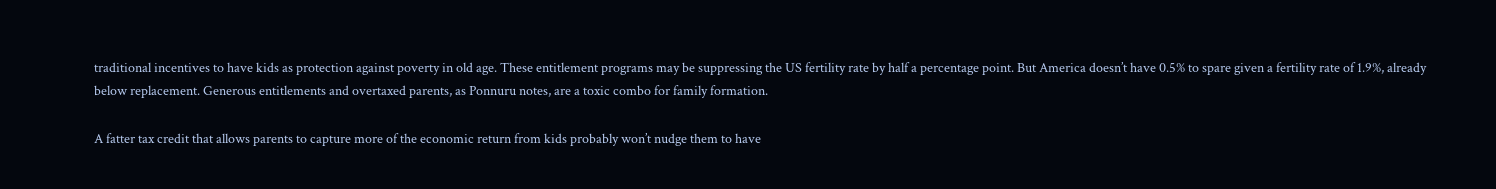traditional incentives to have kids as protection against poverty in old age. These entitlement programs may be suppressing the US fertility rate by half a percentage point. But America doesn’t have 0.5% to spare given a fertility rate of 1.9%, already below replacement. Generous entitlements and overtaxed parents, as Ponnuru notes, are a toxic combo for family formation.

A fatter tax credit that allows parents to capture more of the economic return from kids probably won’t nudge them to have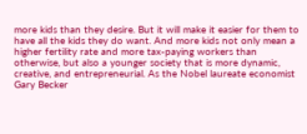more kids than they desire. But it will make it easier for them to have all the kids they do want. And more kids not only mean a higher fertility rate and more tax-paying workers than otherwise, but also a younger society that is more dynamic, creative, and entrepreneurial. As the Nobel laureate economist Gary Becker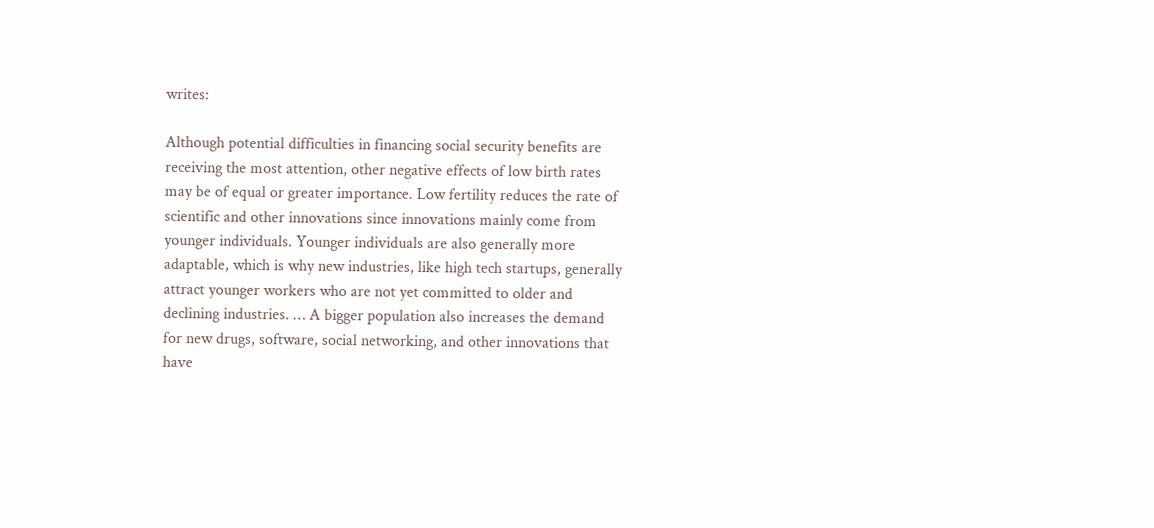writes:

Although potential difficulties in financing social security benefits are receiving the most attention, other negative effects of low birth rates may be of equal or greater importance. Low fertility reduces the rate of scientific and other innovations since innovations mainly come from younger individuals. Younger individuals are also generally more adaptable, which is why new industries, like high tech startups, generally attract younger workers who are not yet committed to older and declining industries. … A bigger population also increases the demand for new drugs, software, social networking, and other innovations that have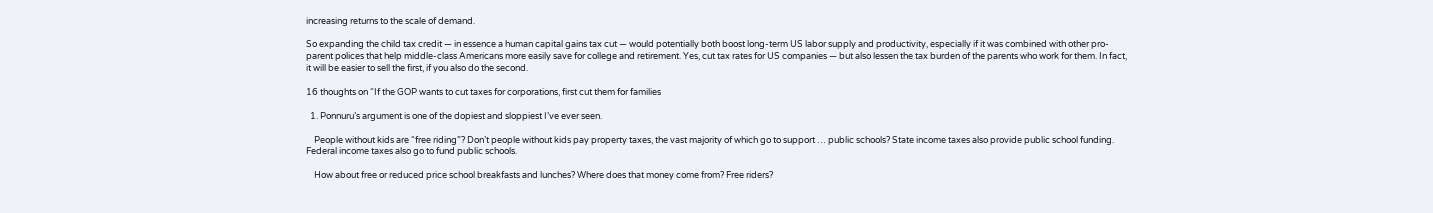increasing returns to the scale of demand.

So expanding the child tax credit — in essence a human capital gains tax cut — would potentially both boost long-term US labor supply and productivity, especially if it was combined with other pro-parent polices that help middle-class Americans more easily save for college and retirement. Yes, cut tax rates for US companies — but also lessen the tax burden of the parents who work for them. In fact, it will be easier to sell the first, if you also do the second.

16 thoughts on “If the GOP wants to cut taxes for corporations, first cut them for families

  1. Ponnuru’s argument is one of the dopiest and sloppiest I’ve ever seen.

    People without kids are “free riding”? Don’t people without kids pay property taxes, the vast majority of which go to support … public schools? State income taxes also provide public school funding. Federal income taxes also go to fund public schools.

    How about free or reduced price school breakfasts and lunches? Where does that money come from? Free riders?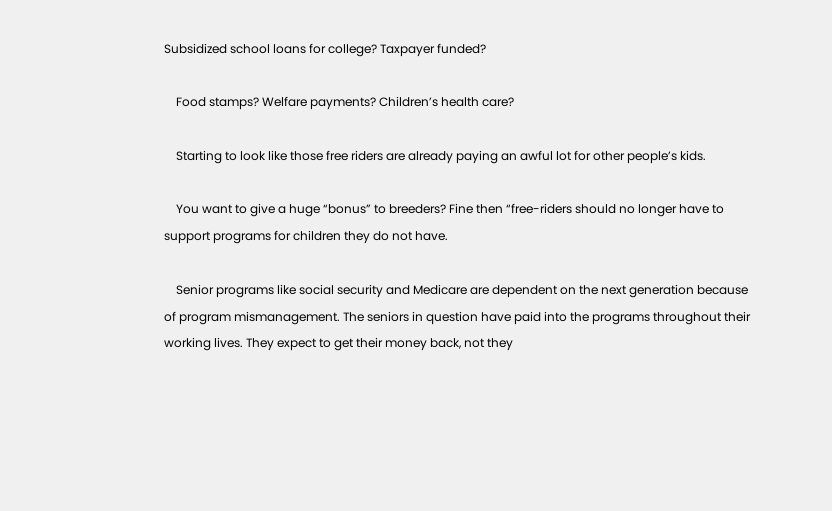Subsidized school loans for college? Taxpayer funded?

    Food stamps? Welfare payments? Children’s health care?

    Starting to look like those free riders are already paying an awful lot for other people’s kids.

    You want to give a huge “bonus” to breeders? Fine then “free-riders should no longer have to support programs for children they do not have.

    Senior programs like social security and Medicare are dependent on the next generation because of program mismanagement. The seniors in question have paid into the programs throughout their working lives. They expect to get their money back, not they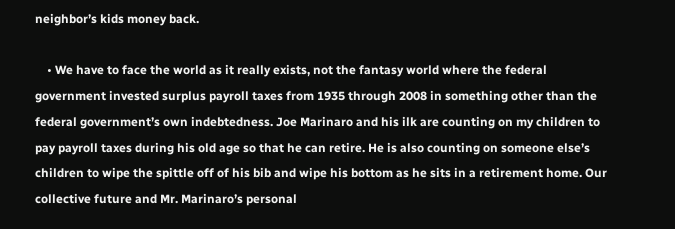neighbor’s kids money back.

    • We have to face the world as it really exists, not the fantasy world where the federal government invested surplus payroll taxes from 1935 through 2008 in something other than the federal government’s own indebtedness. Joe Marinaro and his ilk are counting on my children to pay payroll taxes during his old age so that he can retire. He is also counting on someone else’s children to wipe the spittle off of his bib and wipe his bottom as he sits in a retirement home. Our collective future and Mr. Marinaro’s personal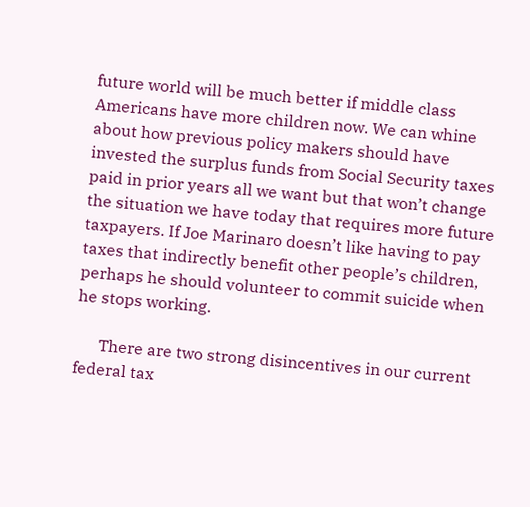future world will be much better if middle class Americans have more children now. We can whine about how previous policy makers should have invested the surplus funds from Social Security taxes paid in prior years all we want but that won’t change the situation we have today that requires more future taxpayers. If Joe Marinaro doesn’t like having to pay taxes that indirectly benefit other people’s children, perhaps he should volunteer to commit suicide when he stops working.

      There are two strong disincentives in our current federal tax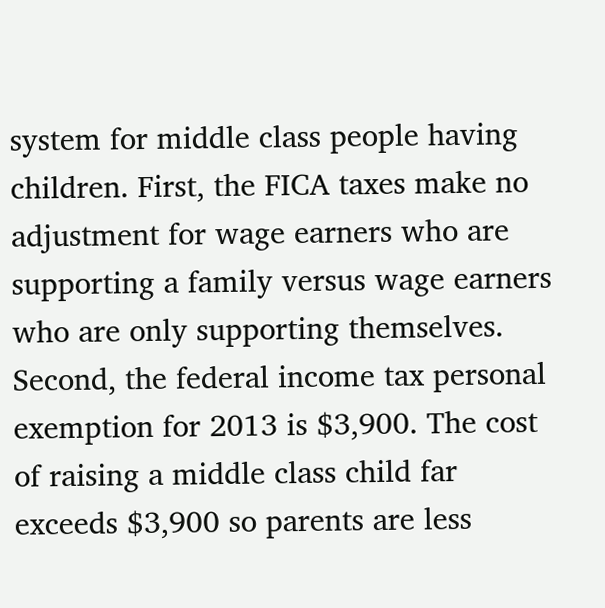system for middle class people having children. First, the FICA taxes make no adjustment for wage earners who are supporting a family versus wage earners who are only supporting themselves. Second, the federal income tax personal exemption for 2013 is $3,900. The cost of raising a middle class child far exceeds $3,900 so parents are less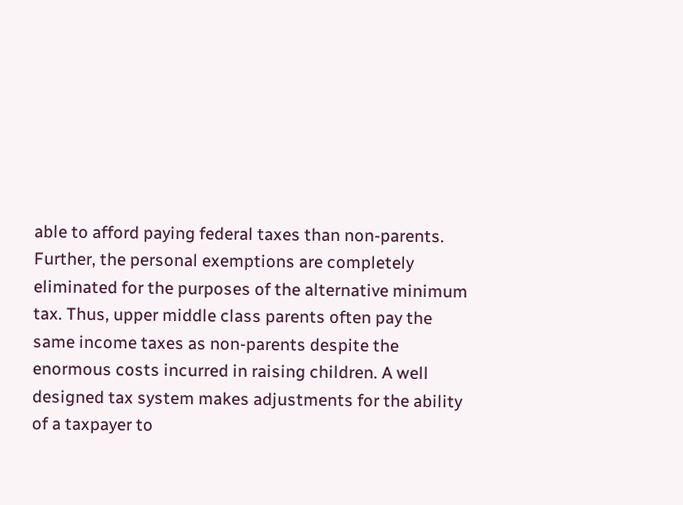able to afford paying federal taxes than non-parents. Further, the personal exemptions are completely eliminated for the purposes of the alternative minimum tax. Thus, upper middle class parents often pay the same income taxes as non-parents despite the enormous costs incurred in raising children. A well designed tax system makes adjustments for the ability of a taxpayer to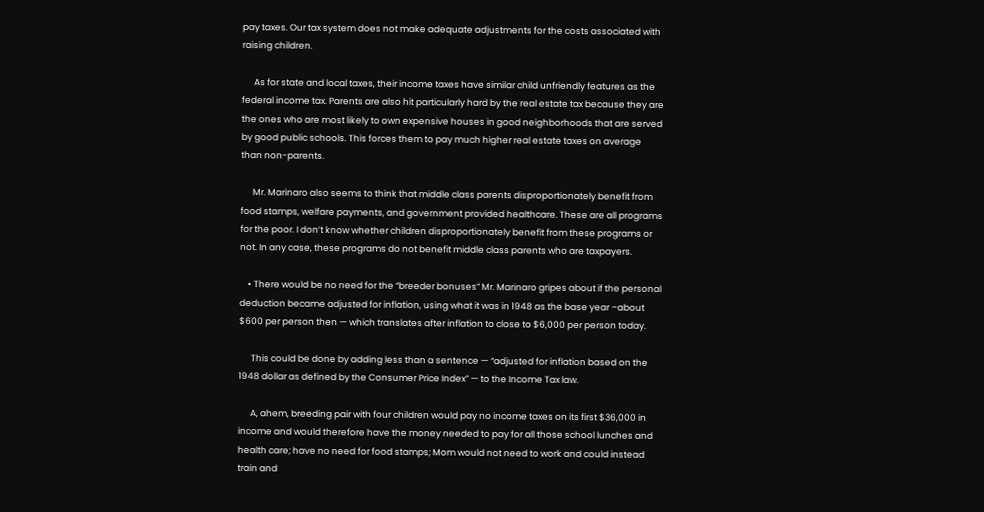pay taxes. Our tax system does not make adequate adjustments for the costs associated with raising children.

      As for state and local taxes, their income taxes have similar child unfriendly features as the federal income tax. Parents are also hit particularly hard by the real estate tax because they are the ones who are most likely to own expensive houses in good neighborhoods that are served by good public schools. This forces them to pay much higher real estate taxes on average than non-parents.

      Mr. Marinaro also seems to think that middle class parents disproportionately benefit from food stamps, welfare payments, and government provided healthcare. These are all programs for the poor. I don’t know whether children disproportionately benefit from these programs or not. In any case, these programs do not benefit middle class parents who are taxpayers.

    • There would be no need for the “breeder bonuses” Mr. Marinaro gripes about if the personal deduction became adjusted for inflation, using what it was in 1948 as the base year –about $600 per person then — which translates after inflation to close to $6,000 per person today.

      This could be done by adding less than a sentence — “adjusted for inflation based on the 1948 dollar as defined by the Consumer Price Index” — to the Income Tax law.

      A, ahem, breeding pair with four children would pay no income taxes on its first $36,000 in income and would therefore have the money needed to pay for all those school lunches and health care; have no need for food stamps; Mom would not need to work and could instead train and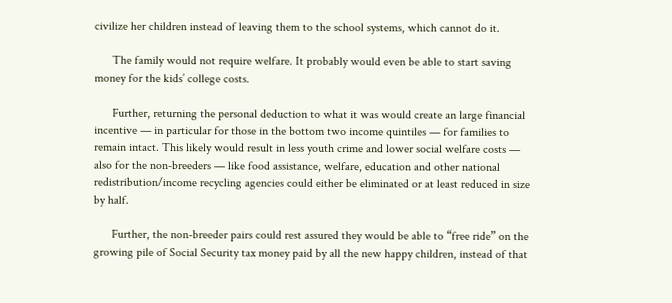civilize her children instead of leaving them to the school systems, which cannot do it.

      The family would not require welfare. It probably would even be able to start saving money for the kids’ college costs.

      Further, returning the personal deduction to what it was would create an large financial incentive — in particular for those in the bottom two income quintiles — for families to remain intact. This likely would result in less youth crime and lower social welfare costs — also for the non-breeders — like food assistance, welfare, education and other national redistribution/income recycling agencies could either be eliminated or at least reduced in size by half.

      Further, the non-breeder pairs could rest assured they would be able to “free ride” on the growing pile of Social Security tax money paid by all the new happy children, instead of that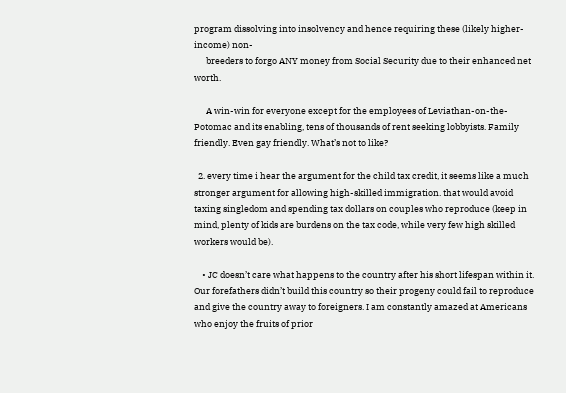program dissolving into insolvency and hence requiring these (likely higher-income) non-
      breeders to forgo ANY money from Social Security due to their enhanced net worth.

      A win-win for everyone except for the employees of Leviathan-on-the-Potomac and its enabling, tens of thousands of rent seeking lobbyists. Family friendly. Even gay friendly. What’s not to like?

  2. every time i hear the argument for the child tax credit, it seems like a much stronger argument for allowing high-skilled immigration. that would avoid taxing singledom and spending tax dollars on couples who reproduce (keep in mind, plenty of kids are burdens on the tax code, while very few high skilled workers would be).

    • JC doesn’t care what happens to the country after his short lifespan within it. Our forefathers didn’t build this country so their progeny could fail to reproduce and give the country away to foreigners. I am constantly amazed at Americans who enjoy the fruits of prior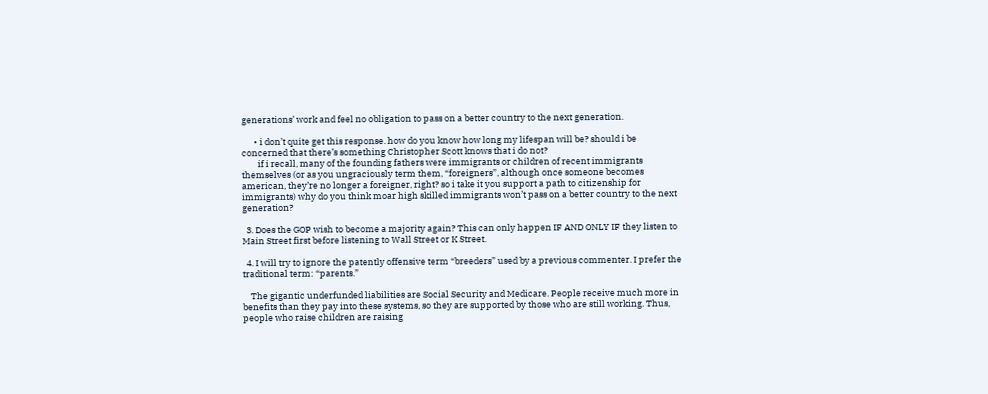generations’ work and feel no obligation to pass on a better country to the next generation.

      • i don’t quite get this response. how do you know how long my lifespan will be? should i be concerned that there’s something Christopher Scott knows that i do not?
        if i recall, many of the founding fathers were immigrants or children of recent immigrants themselves (or as you ungraciously term them, “foreigners”, although once someone becomes american, they’re no longer a foreigner, right? so i take it you support a path to citizenship for immigrants) why do you think moar high skilled immigrants won’t pass on a better country to the next generation?

  3. Does the GOP wish to become a majority again? This can only happen IF AND ONLY IF they listen to Main Street first before listening to Wall Street or K Street.

  4. I will try to ignore the patently offensive term “breeders” used by a previous commenter. I prefer the traditional term: “parents.”

    The gigantic underfunded liabilities are Social Security and Medicare. People receive much more in benefits than they pay into these systems, so they are supported by those who are still working. Thus, people who raise children are raising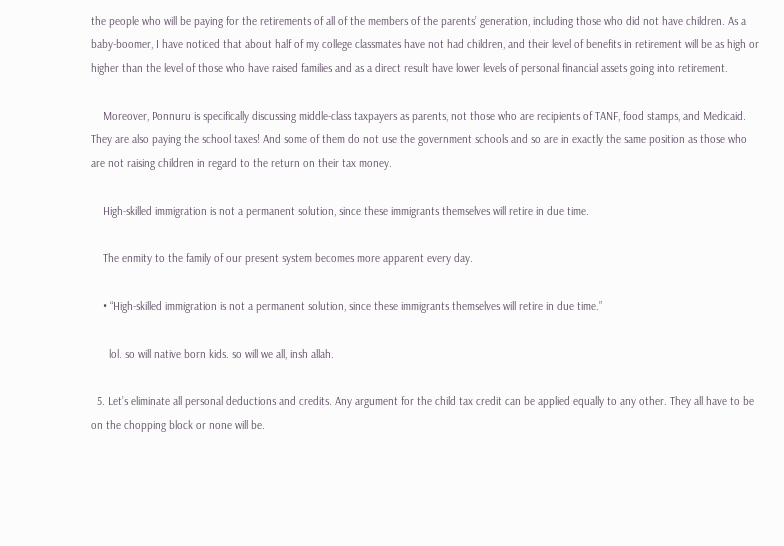the people who will be paying for the retirements of all of the members of the parents’ generation, including those who did not have children. As a baby-boomer, I have noticed that about half of my college classmates have not had children, and their level of benefits in retirement will be as high or higher than the level of those who have raised families and as a direct result have lower levels of personal financial assets going into retirement.

    Moreover, Ponnuru is specifically discussing middle-class taxpayers as parents, not those who are recipients of TANF, food stamps, and Medicaid. They are also paying the school taxes! And some of them do not use the government schools and so are in exactly the same position as those who are not raising children in regard to the return on their tax money.

    High-skilled immigration is not a permanent solution, since these immigrants themselves will retire in due time.

    The enmity to the family of our present system becomes more apparent every day.

    • “High-skilled immigration is not a permanent solution, since these immigrants themselves will retire in due time.”

      lol. so will native born kids. so will we all, insh allah.

  5. Let’s eliminate all personal deductions and credits. Any argument for the child tax credit can be applied equally to any other. They all have to be on the chopping block or none will be.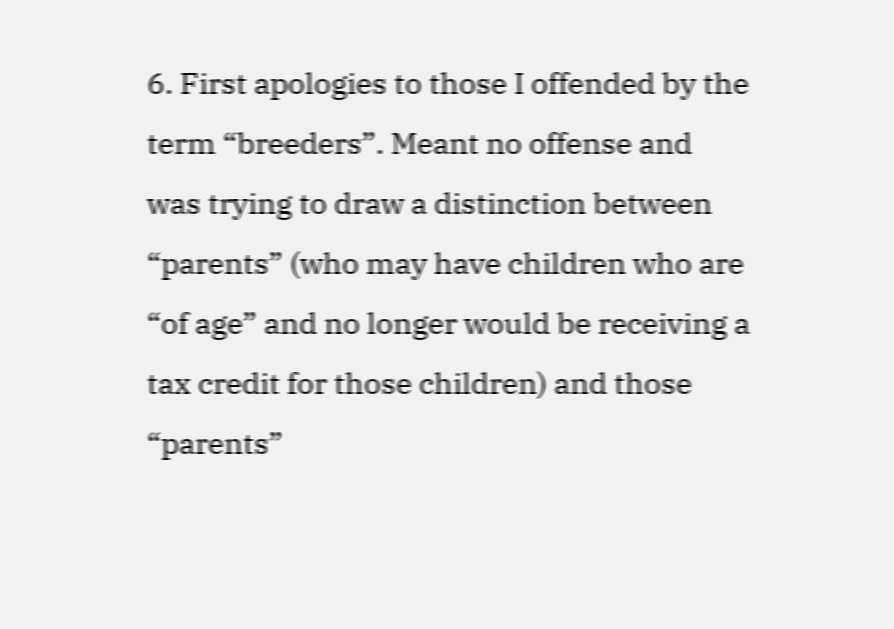6. First apologies to those I offended by the term “breeders”. Meant no offense and was trying to draw a distinction between “parents” (who may have children who are “of age” and no longer would be receiving a tax credit for those children) and those “parents”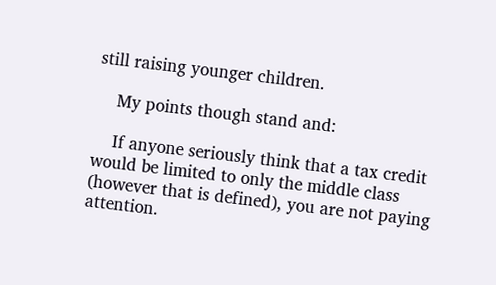still raising younger children.

    My points though stand and:

    If anyone seriously think that a tax credit would be limited to only the middle class (however that is defined), you are not paying attention.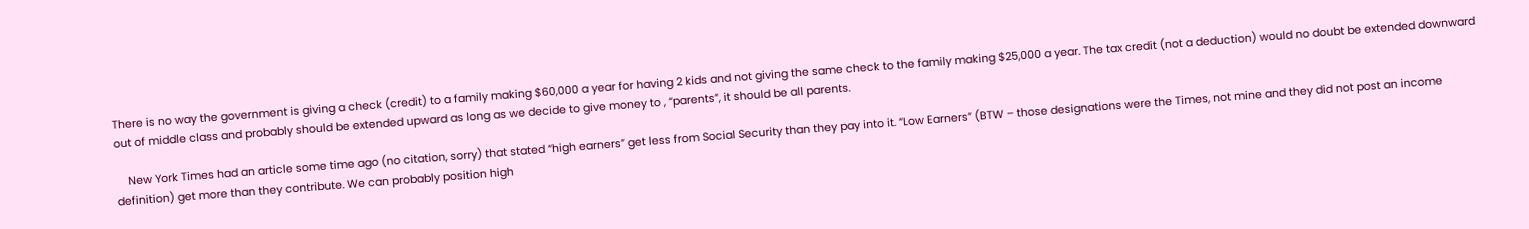There is no way the government is giving a check (credit) to a family making $60,000 a year for having 2 kids and not giving the same check to the family making $25,000 a year. The tax credit (not a deduction) would no doubt be extended downward out of middle class and probably should be extended upward as long as we decide to give money to , “parents”, it should be all parents.

    New York Times had an article some time ago (no citation, sorry) that stated “high earners” get less from Social Security than they pay into it. “Low Earners” (BTW – those designations were the Times, not mine and they did not post an income definition) get more than they contribute. We can probably position high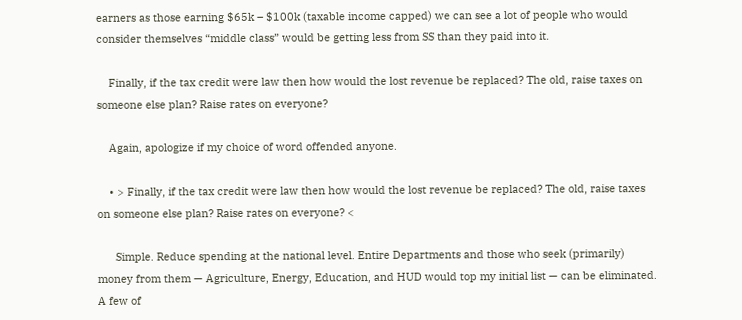earners as those earning $65k – $100k (taxable income capped) we can see a lot of people who would consider themselves “middle class” would be getting less from SS than they paid into it.

    Finally, if the tax credit were law then how would the lost revenue be replaced? The old, raise taxes on someone else plan? Raise rates on everyone?

    Again, apologize if my choice of word offended anyone.

    • > Finally, if the tax credit were law then how would the lost revenue be replaced? The old, raise taxes on someone else plan? Raise rates on everyone? <

      Simple. Reduce spending at the national level. Entire Departments and those who seek (primarily) money from them — Agriculture, Energy, Education, and HUD would top my initial list — can be eliminated. A few of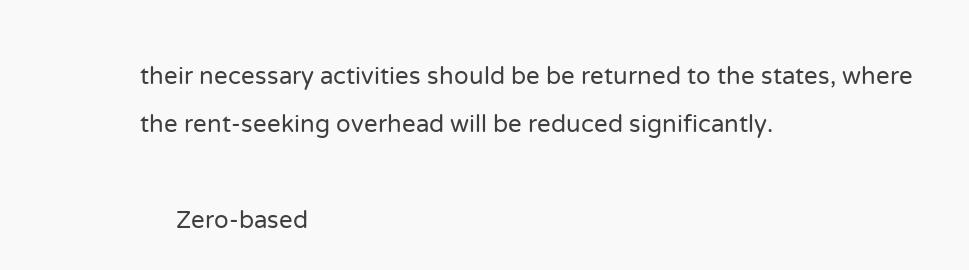their necessary activities should be be returned to the states, where the rent-seeking overhead will be reduced significantly.

      Zero-based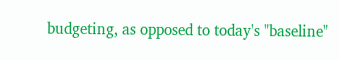budgeting, as opposed to today's "baseline"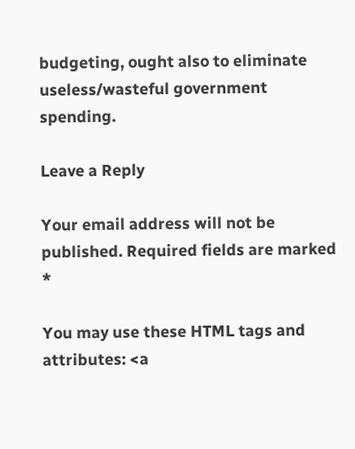budgeting, ought also to eliminate useless/wasteful government spending.

Leave a Reply

Your email address will not be published. Required fields are marked *

You may use these HTML tags and attributes: <a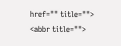href="" title=""> <abbr title="">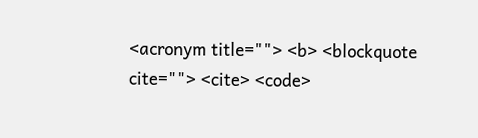<acronym title=""> <b> <blockquote cite=""> <cite> <code>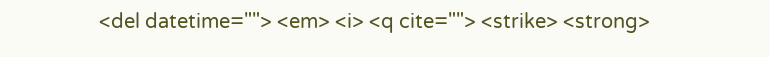<del datetime=""> <em> <i> <q cite=""> <strike> <strong>